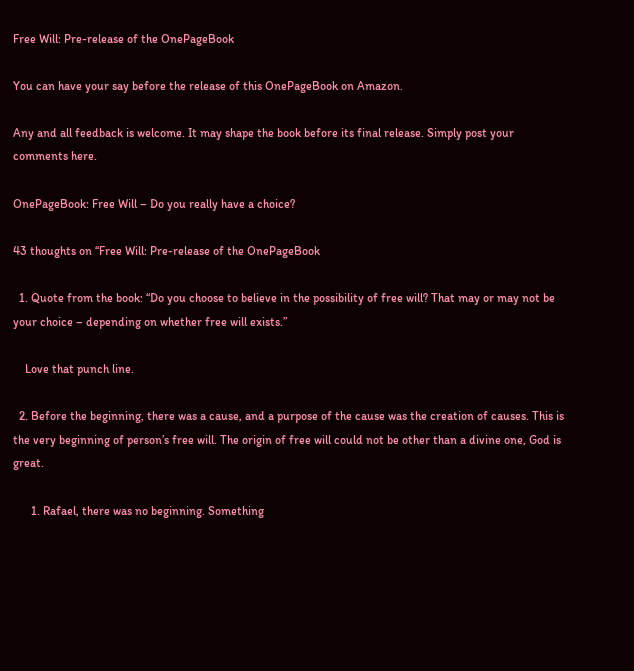Free Will: Pre-release of the OnePageBook

You can have your say before the release of this OnePageBook on Amazon.

Any and all feedback is welcome. It may shape the book before its final release. Simply post your comments here.

OnePageBook: Free Will – Do you really have a choice?

43 thoughts on “Free Will: Pre-release of the OnePageBook

  1. Quote from the book: “Do you choose to believe in the possibility of free will? That may or may not be your choice – depending on whether free will exists.”

    Love that punch line.

  2. Before the beginning, there was a cause, and a purpose of the cause was the creation of causes. This is the very beginning of person’s free will. The origin of free will could not be other than a divine one, God is great.

      1. Rafael, there was no beginning. Something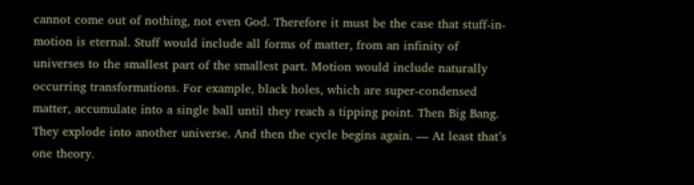cannot come out of nothing, not even God. Therefore it must be the case that stuff-in-motion is eternal. Stuff would include all forms of matter, from an infinity of universes to the smallest part of the smallest part. Motion would include naturally occurring transformations. For example, black holes, which are super-condensed matter, accumulate into a single ball until they reach a tipping point. Then Big Bang. They explode into another universe. And then the cycle begins again. — At least that’s one theory.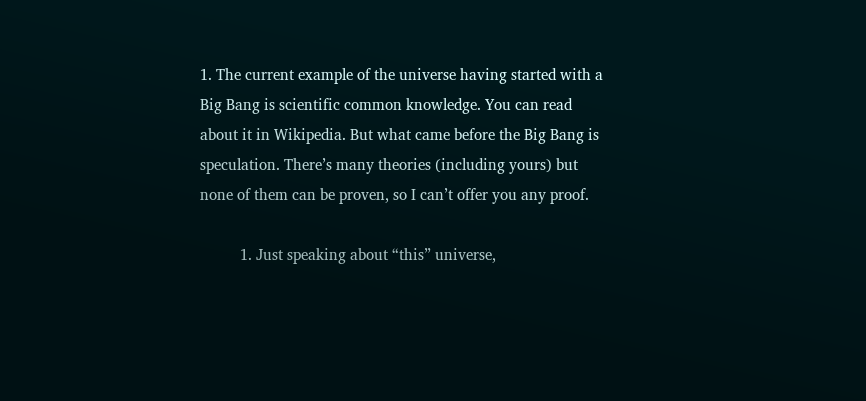1. The current example of the universe having started with a Big Bang is scientific common knowledge. You can read about it in Wikipedia. But what came before the Big Bang is speculation. There’s many theories (including yours) but none of them can be proven, so I can’t offer you any proof.

          1. Just speaking about “this” universe,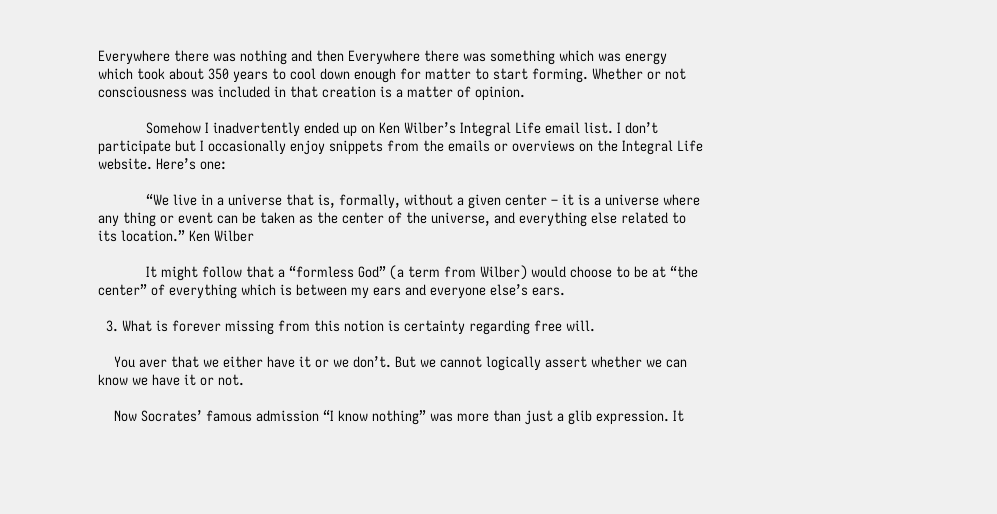Everywhere there was nothing and then Everywhere there was something which was energy which took about 350 years to cool down enough for matter to start forming. Whether or not consciousness was included in that creation is a matter of opinion.

            Somehow I inadvertently ended up on Ken Wilber’s Integral Life email list. I don’t participate but I occasionally enjoy snippets from the emails or overviews on the Integral Life website. Here’s one:

            “We live in a universe that is, formally, without a given center – it is a universe where any thing or event can be taken as the center of the universe, and everything else related to its location.” Ken Wilber

            It might follow that a “formless God” (a term from Wilber) would choose to be at “the center” of everything which is between my ears and everyone else’s ears.

  3. What is forever missing from this notion is certainty regarding free will.

    You aver that we either have it or we don’t. But we cannot logically assert whether we can know we have it or not.

    Now Socrates’ famous admission “I know nothing” was more than just a glib expression. It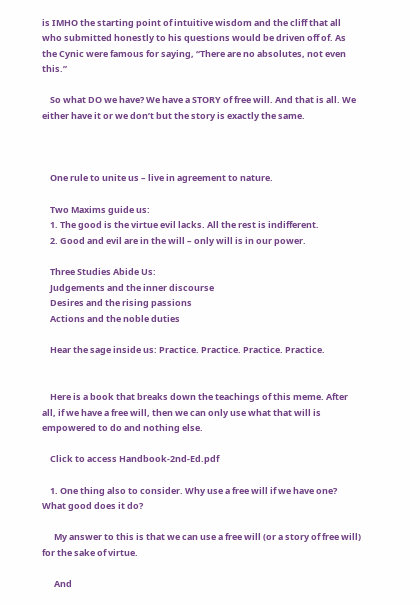is IMHO the starting point of intuitive wisdom and the cliff that all who submitted honestly to his questions would be driven off of. As the Cynic were famous for saying, “There are no absolutes, not even this.”

    So what DO we have? We have a STORY of free will. And that is all. We either have it or we don’t but the story is exactly the same.



    One rule to unite us – live in agreement to nature.

    Two Maxims guide us:
    1. The good is the virtue evil lacks. All the rest is indifferent.
    2. Good and evil are in the will – only will is in our power.

    Three Studies Abide Us:
    Judgements and the inner discourse
    Desires and the rising passions
    Actions and the noble duties

    Hear the sage inside us: Practice. Practice. Practice. Practice.


    Here is a book that breaks down the teachings of this meme. After all, if we have a free will, then we can only use what that will is empowered to do and nothing else.

    Click to access Handbook-2nd-Ed.pdf

    1. One thing also to consider. Why use a free will if we have one? What good does it do?

      My answer to this is that we can use a free will (or a story of free will) for the sake of virtue.

      And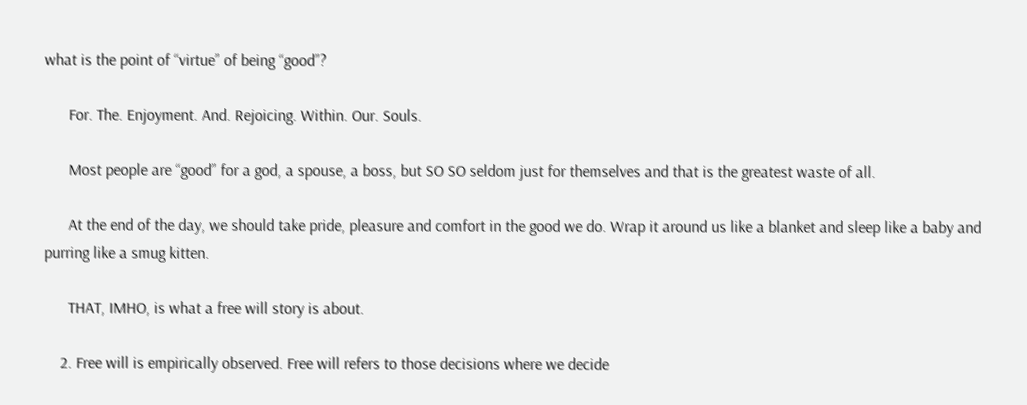what is the point of “virtue” of being “good”?

      For. The. Enjoyment. And. Rejoicing. Within. Our. Souls.

      Most people are “good” for a god, a spouse, a boss, but SO SO seldom just for themselves and that is the greatest waste of all.

      At the end of the day, we should take pride, pleasure and comfort in the good we do. Wrap it around us like a blanket and sleep like a baby and purring like a smug kitten.

      THAT, IMHO, is what a free will story is about.

    2. Free will is empirically observed. Free will refers to those decisions where we decide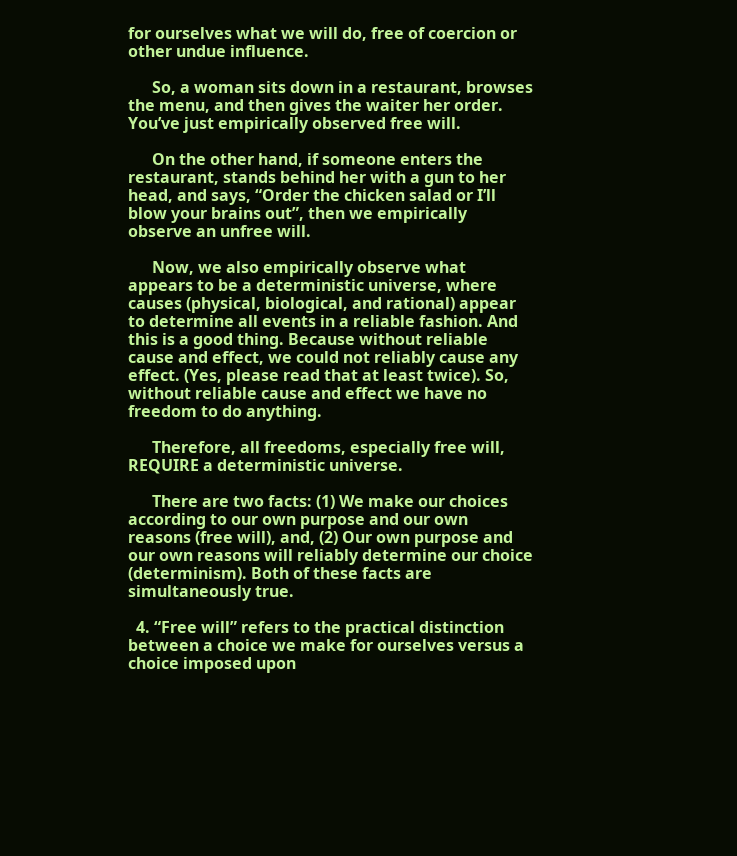for ourselves what we will do, free of coercion or other undue influence.

      So, a woman sits down in a restaurant, browses the menu, and then gives the waiter her order. You’ve just empirically observed free will.

      On the other hand, if someone enters the restaurant, stands behind her with a gun to her head, and says, “Order the chicken salad or I’ll blow your brains out”, then we empirically observe an unfree will.

      Now, we also empirically observe what appears to be a deterministic universe, where causes (physical, biological, and rational) appear to determine all events in a reliable fashion. And this is a good thing. Because without reliable cause and effect, we could not reliably cause any effect. (Yes, please read that at least twice). So, without reliable cause and effect we have no freedom to do anything.

      Therefore, all freedoms, especially free will, REQUIRE a deterministic universe.

      There are two facts: (1) We make our choices according to our own purpose and our own reasons (free will), and, (2) Our own purpose and our own reasons will reliably determine our choice (determinism). Both of these facts are simultaneously true.

  4. “Free will” refers to the practical distinction between a choice we make for ourselves versus a choice imposed upon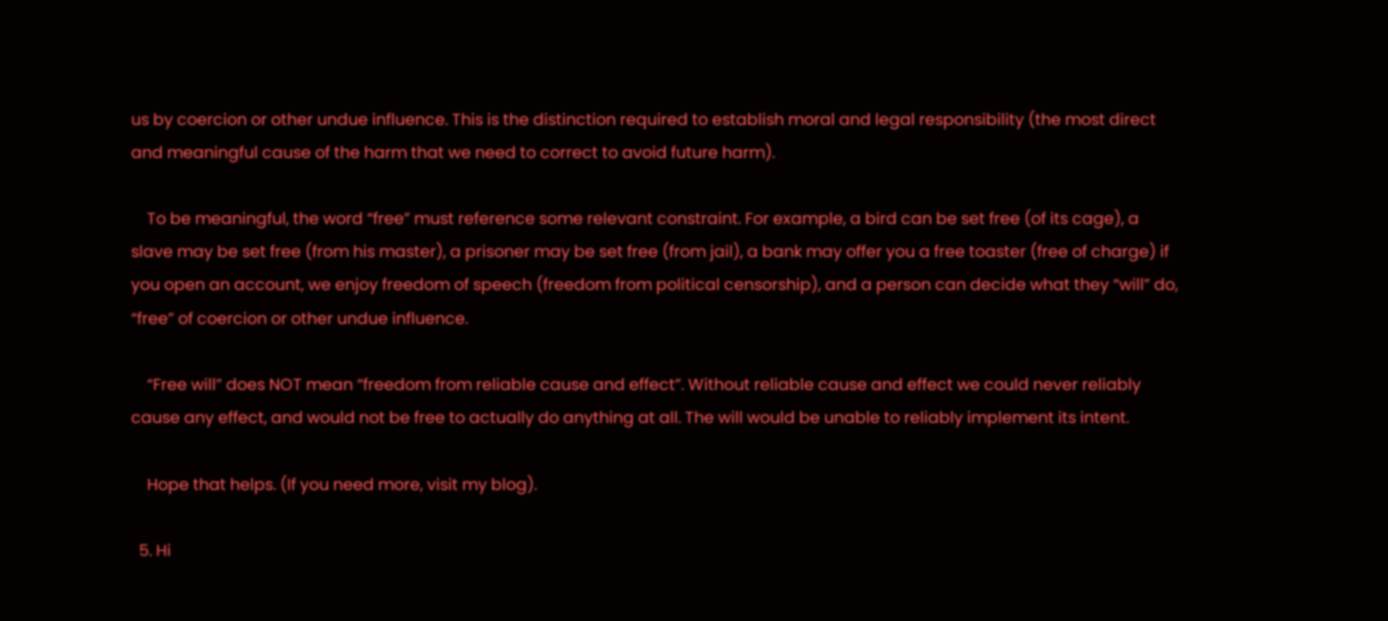us by coercion or other undue influence. This is the distinction required to establish moral and legal responsibility (the most direct and meaningful cause of the harm that we need to correct to avoid future harm).

    To be meaningful, the word “free” must reference some relevant constraint. For example, a bird can be set free (of its cage), a slave may be set free (from his master), a prisoner may be set free (from jail), a bank may offer you a free toaster (free of charge) if you open an account, we enjoy freedom of speech (freedom from political censorship), and a person can decide what they “will” do, “free” of coercion or other undue influence.

    “Free will” does NOT mean “freedom from reliable cause and effect”. Without reliable cause and effect we could never reliably cause any effect, and would not be free to actually do anything at all. The will would be unable to reliably implement its intent.

    Hope that helps. (If you need more, visit my blog).

  5. Hi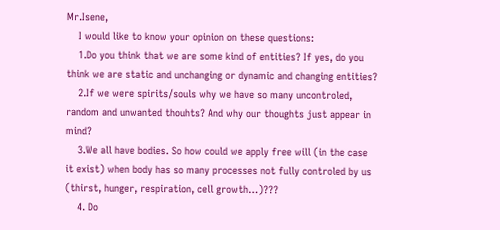Mr.Isene,
    I would like to know your opinion on these questions:
    1.Do you think that we are some kind of entities? If yes, do you think we are static and unchanging or dynamic and changing entities?
    2.If we were spirits/souls why we have so many uncontroled, random and unwanted thouhts? And why our thoughts just appear in mind?
    3.We all have bodies. So how could we apply free will (in the case it exist) when body has so many processes not fully controled by us (thirst, hunger, respiration, cell growth…)???
    4. Do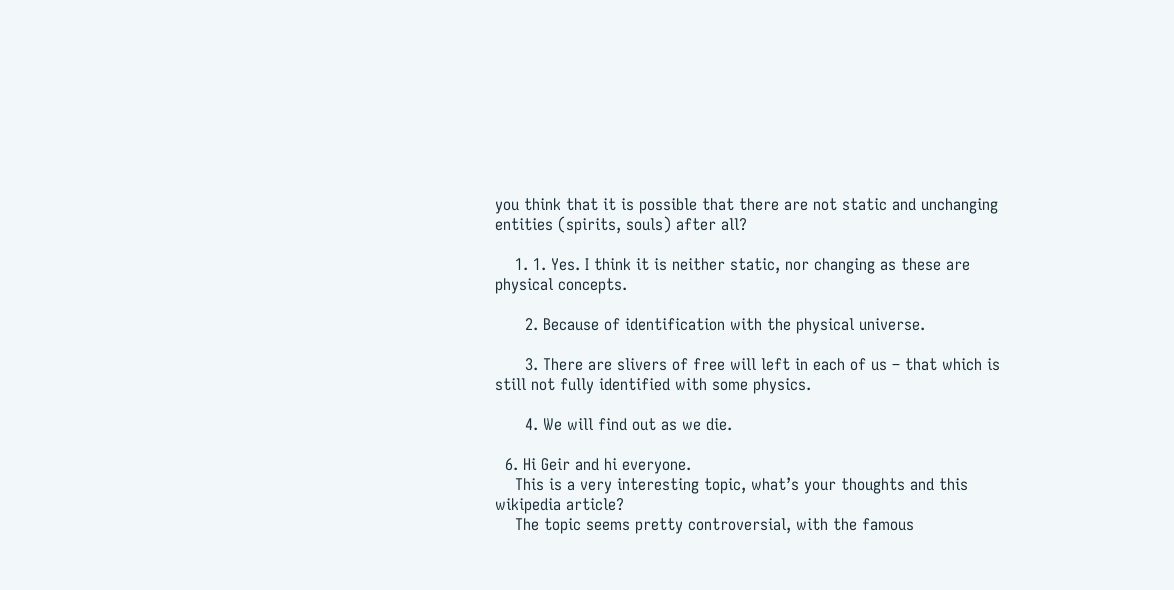you think that it is possible that there are not static and unchanging entities (spirits, souls) after all?

    1. 1. Yes. I think it is neither static, nor changing as these are physical concepts.

      2. Because of identification with the physical universe.

      3. There are slivers of free will left in each of us – that which is still not fully identified with some physics.

      4. We will find out as we die.

  6. Hi Geir and hi everyone.
    This is a very interesting topic, what’s your thoughts and this wikipedia article?
    The topic seems pretty controversial, with the famous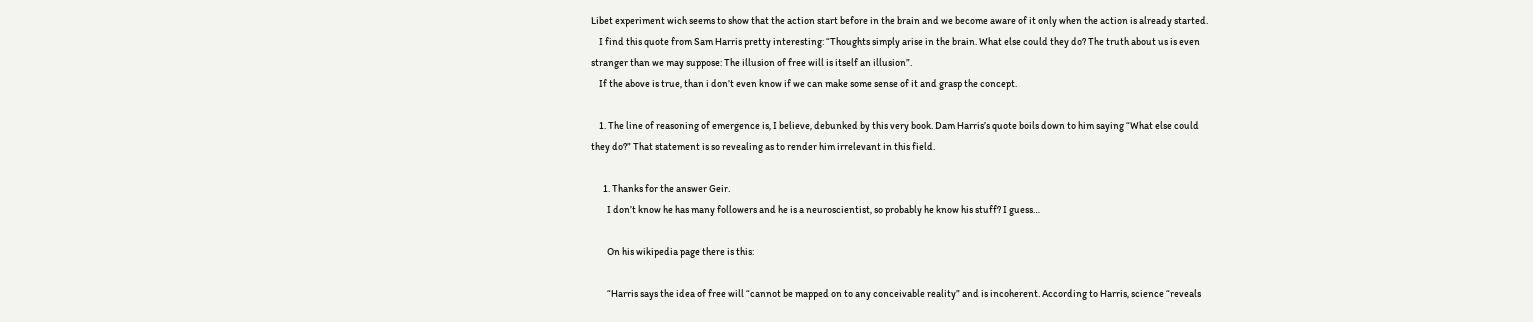Libet experiment wich seems to show that the action start before in the brain and we become aware of it only when the action is already started.
    I find this quote from Sam Harris pretty interesting: “Thoughts simply arise in the brain. What else could they do? The truth about us is even stranger than we may suppose: The illusion of free will is itself an illusion”.
    If the above is true, than i don’t even know if we can make some sense of it and grasp the concept.

    1. The line of reasoning of emergence is, I believe, debunked by this very book. Dam Harris’s quote boils down to him saying “What else could they do?” That statement is so revealing as to render him irrelevant in this field.

      1. Thanks for the answer Geir.
        I don’t know he has many followers and he is a neuroscientist, so probably he know his stuff? I guess…

        On his wikipedia page there is this:

        “Harris says the idea of free will “cannot be mapped on to any conceivable reality” and is incoherent. According to Harris, science “reveals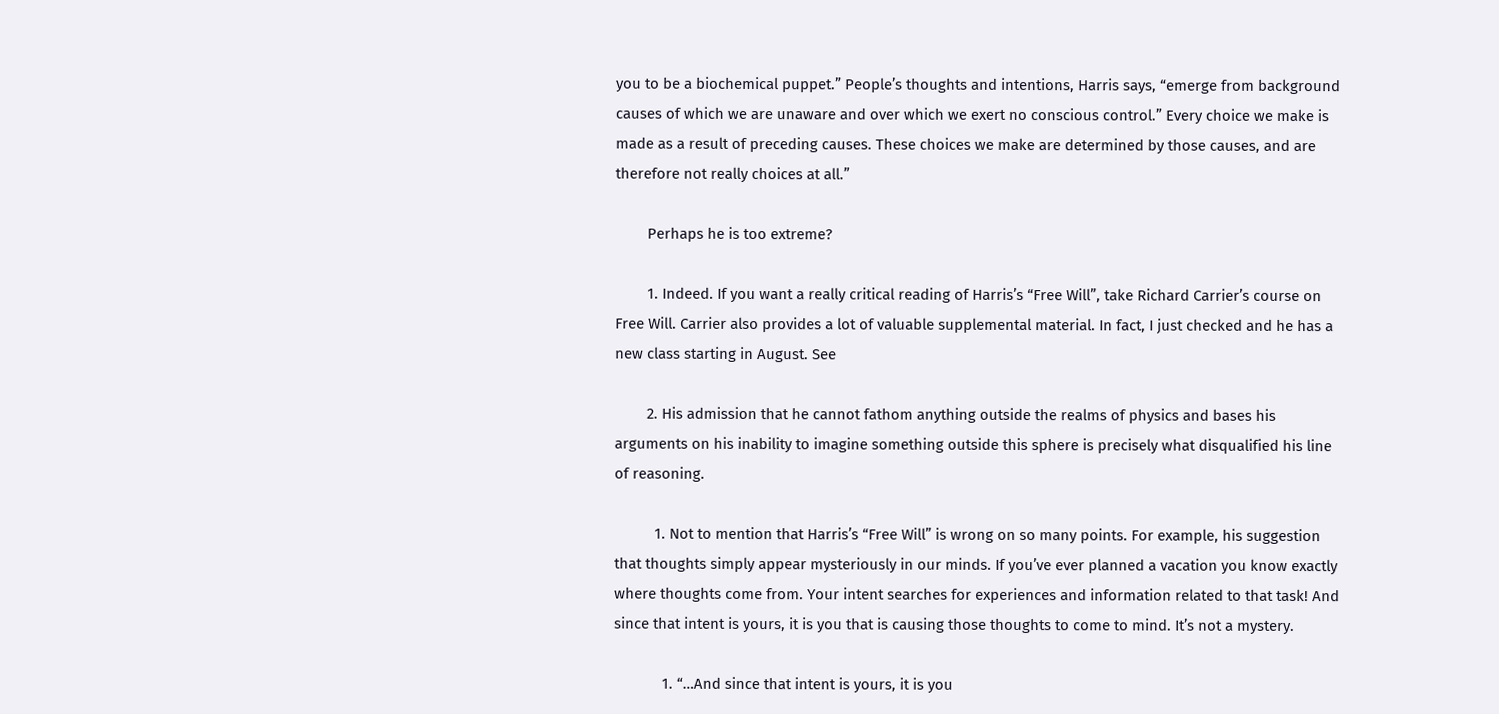you to be a biochemical puppet.” People’s thoughts and intentions, Harris says, “emerge from background causes of which we are unaware and over which we exert no conscious control.” Every choice we make is made as a result of preceding causes. These choices we make are determined by those causes, and are therefore not really choices at all.”

        Perhaps he is too extreme?

        1. Indeed. If you want a really critical reading of Harris’s “Free Will”, take Richard Carrier’s course on Free Will. Carrier also provides a lot of valuable supplemental material. In fact, I just checked and he has a new class starting in August. See

        2. His admission that he cannot fathom anything outside the realms of physics and bases his arguments on his inability to imagine something outside this sphere is precisely what disqualified his line of reasoning.

          1. Not to mention that Harris’s “Free Will” is wrong on so many points. For example, his suggestion that thoughts simply appear mysteriously in our minds. If you’ve ever planned a vacation you know exactly where thoughts come from. Your intent searches for experiences and information related to that task! And since that intent is yours, it is you that is causing those thoughts to come to mind. It’s not a mystery.

            1. “…And since that intent is yours, it is you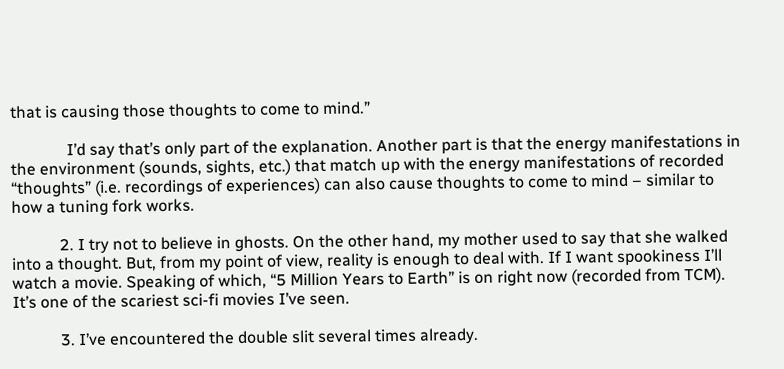that is causing those thoughts to come to mind.”

              I’d say that’s only part of the explanation. Another part is that the energy manifestations in the environment (sounds, sights, etc.) that match up with the energy manifestations of recorded “thoughts” (i.e. recordings of experiences) can also cause thoughts to come to mind – similar to how a tuning fork works.

            2. I try not to believe in ghosts. On the other hand, my mother used to say that she walked into a thought. But, from my point of view, reality is enough to deal with. If I want spookiness I’ll watch a movie. Speaking of which, “5 Million Years to Earth” is on right now (recorded from TCM). It’s one of the scariest sci-fi movies I’ve seen.

            3. I’ve encountered the double slit several times already.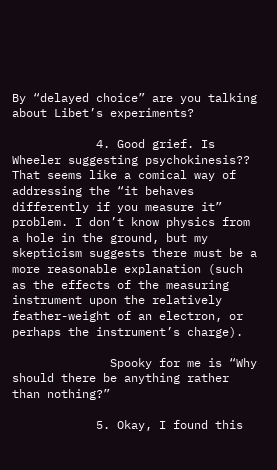By “delayed choice” are you talking about Libet’s experiments?

            4. Good grief. Is Wheeler suggesting psychokinesis?? That seems like a comical way of addressing the “it behaves differently if you measure it” problem. I don’t know physics from a hole in the ground, but my skepticism suggests there must be a more reasonable explanation (such as the effects of the measuring instrument upon the relatively feather-weight of an electron, or perhaps the instrument’s charge).

              Spooky for me is “Why should there be anything rather than nothing?”

            5. Okay, I found this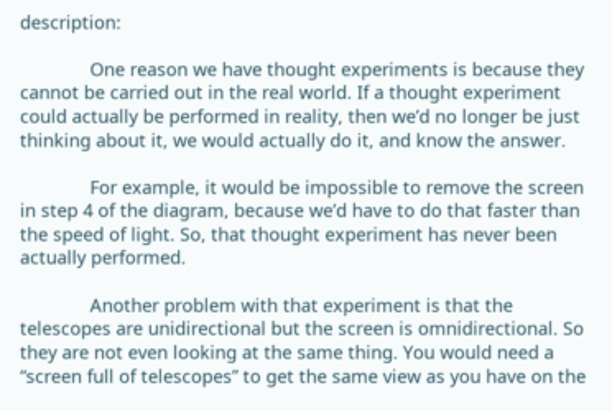description:

              One reason we have thought experiments is because they cannot be carried out in the real world. If a thought experiment could actually be performed in reality, then we’d no longer be just thinking about it, we would actually do it, and know the answer.

              For example, it would be impossible to remove the screen in step 4 of the diagram, because we’d have to do that faster than the speed of light. So, that thought experiment has never been actually performed.

              Another problem with that experiment is that the telescopes are unidirectional but the screen is omnidirectional. So they are not even looking at the same thing. You would need a “screen full of telescopes” to get the same view as you have on the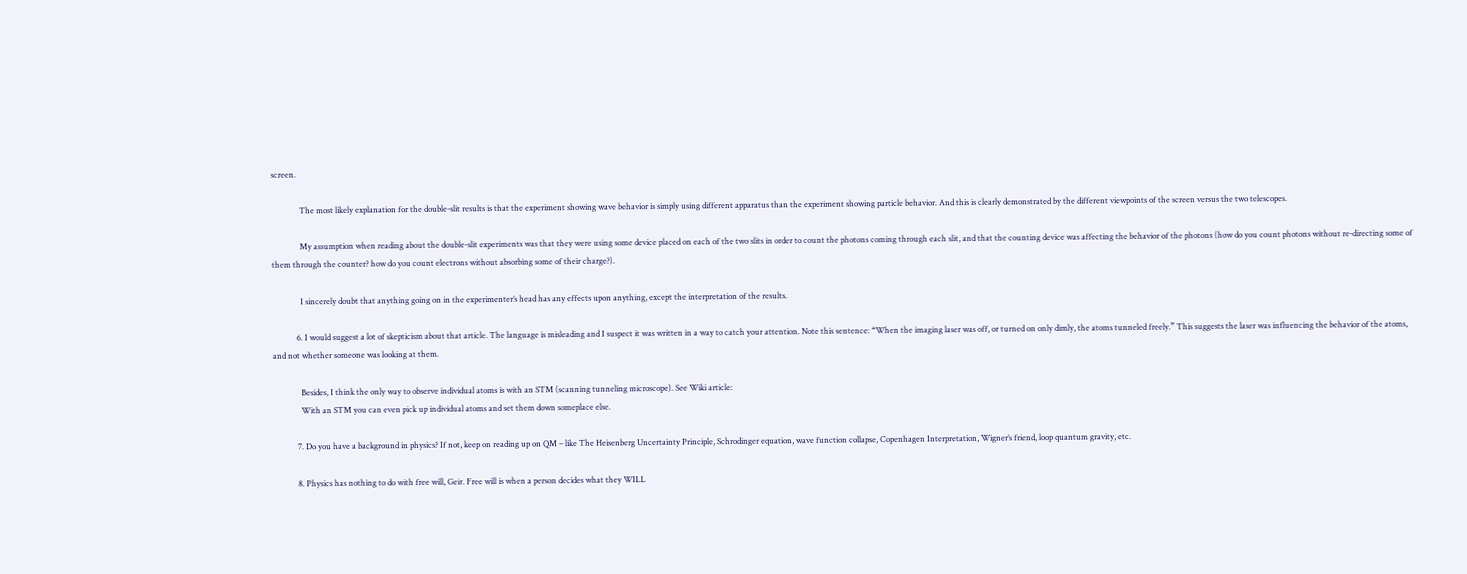screen.

              The most likely explanation for the double-slit results is that the experiment showing wave behavior is simply using different apparatus than the experiment showing particle behavior. And this is clearly demonstrated by the different viewpoints of the screen versus the two telescopes.

              My assumption when reading about the double-slit experiments was that they were using some device placed on each of the two slits in order to count the photons coming through each slit, and that the counting device was affecting the behavior of the photons (how do you count photons without re-directing some of them through the counter? how do you count electrons without absorbing some of their charge?).

              I sincerely doubt that anything going on in the experimenter’s head has any effects upon anything, except the interpretation of the results.

            6. I would suggest a lot of skepticism about that article. The language is misleading and I suspect it was written in a way to catch your attention. Note this sentence: “When the imaging laser was off, or turned on only dimly, the atoms tunneled freely.” This suggests the laser was influencing the behavior of the atoms, and not whether someone was looking at them.

              Besides, I think the only way to observe individual atoms is with an STM (scanning tunneling microscope). See Wiki article:
              With an STM you can even pick up individual atoms and set them down someplace else.

            7. Do you have a background in physics? If not, keep on reading up on QM – like The Heisenberg Uncertainty Principle, Schrodinger equation, wave function collapse, Copenhagen Interpretation, Wigner’s friend, loop quantum gravity, etc.

            8. Physics has nothing to do with free will, Geir. Free will is when a person decides what they WILL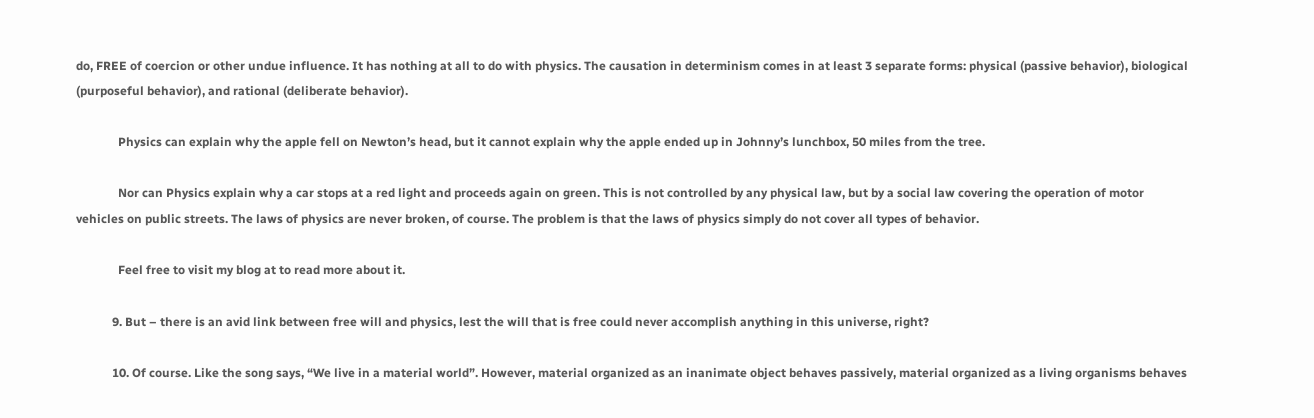do, FREE of coercion or other undue influence. It has nothing at all to do with physics. The causation in determinism comes in at least 3 separate forms: physical (passive behavior), biological (purposeful behavior), and rational (deliberate behavior).

              Physics can explain why the apple fell on Newton’s head, but it cannot explain why the apple ended up in Johnny’s lunchbox, 50 miles from the tree.

              Nor can Physics explain why a car stops at a red light and proceeds again on green. This is not controlled by any physical law, but by a social law covering the operation of motor vehicles on public streets. The laws of physics are never broken, of course. The problem is that the laws of physics simply do not cover all types of behavior.

              Feel free to visit my blog at to read more about it.

            9. But – there is an avid link between free will and physics, lest the will that is free could never accomplish anything in this universe, right?

            10. Of course. Like the song says, “We live in a material world”. However, material organized as an inanimate object behaves passively, material organized as a living organisms behaves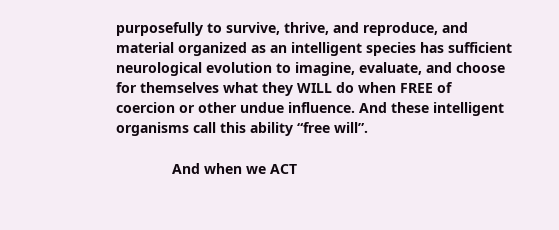purposefully to survive, thrive, and reproduce, and material organized as an intelligent species has sufficient neurological evolution to imagine, evaluate, and choose for themselves what they WILL do when FREE of coercion or other undue influence. And these intelligent organisms call this ability “free will”.

              And when we ACT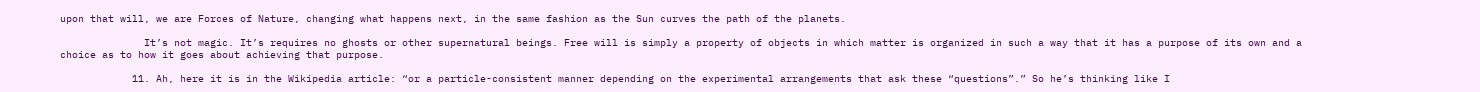upon that will, we are Forces of Nature, changing what happens next, in the same fashion as the Sun curves the path of the planets.

              It’s not magic. It’s requires no ghosts or other supernatural beings. Free will is simply a property of objects in which matter is organized in such a way that it has a purpose of its own and a choice as to how it goes about achieving that purpose.

            11. Ah, here it is in the Wikipedia article: “or a particle-consistent manner depending on the experimental arrangements that ask these “questions”.” So he’s thinking like I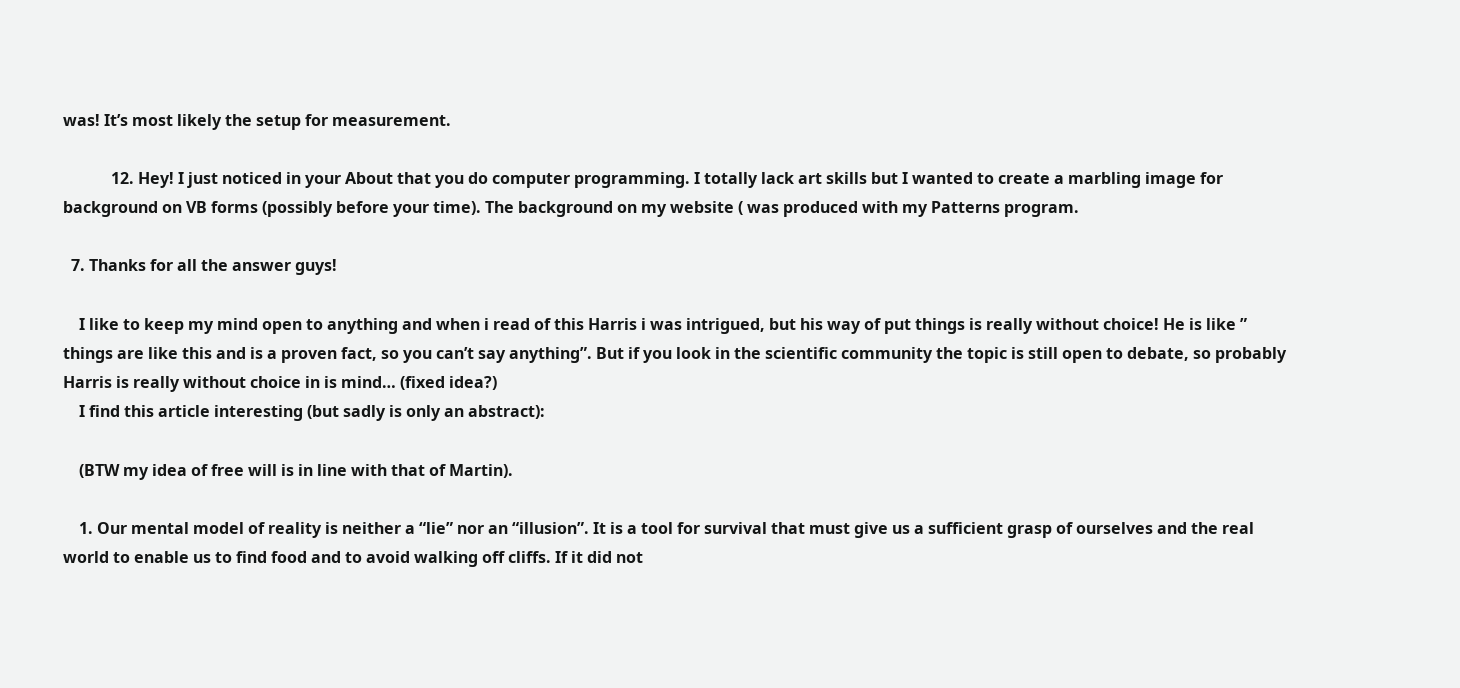was! It’s most likely the setup for measurement.

            12. Hey! I just noticed in your About that you do computer programming. I totally lack art skills but I wanted to create a marbling image for background on VB forms (possibly before your time). The background on my website ( was produced with my Patterns program.

  7. Thanks for all the answer guys!

    I like to keep my mind open to anything and when i read of this Harris i was intrigued, but his way of put things is really without choice! He is like ” things are like this and is a proven fact, so you can’t say anything”. But if you look in the scientific community the topic is still open to debate, so probably Harris is really without choice in is mind… (fixed idea?)
    I find this article interesting (but sadly is only an abstract):

    (BTW my idea of free will is in line with that of Martin).

    1. Our mental model of reality is neither a “lie” nor an “illusion”. It is a tool for survival that must give us a sufficient grasp of ourselves and the real world to enable us to find food and to avoid walking off cliffs. If it did not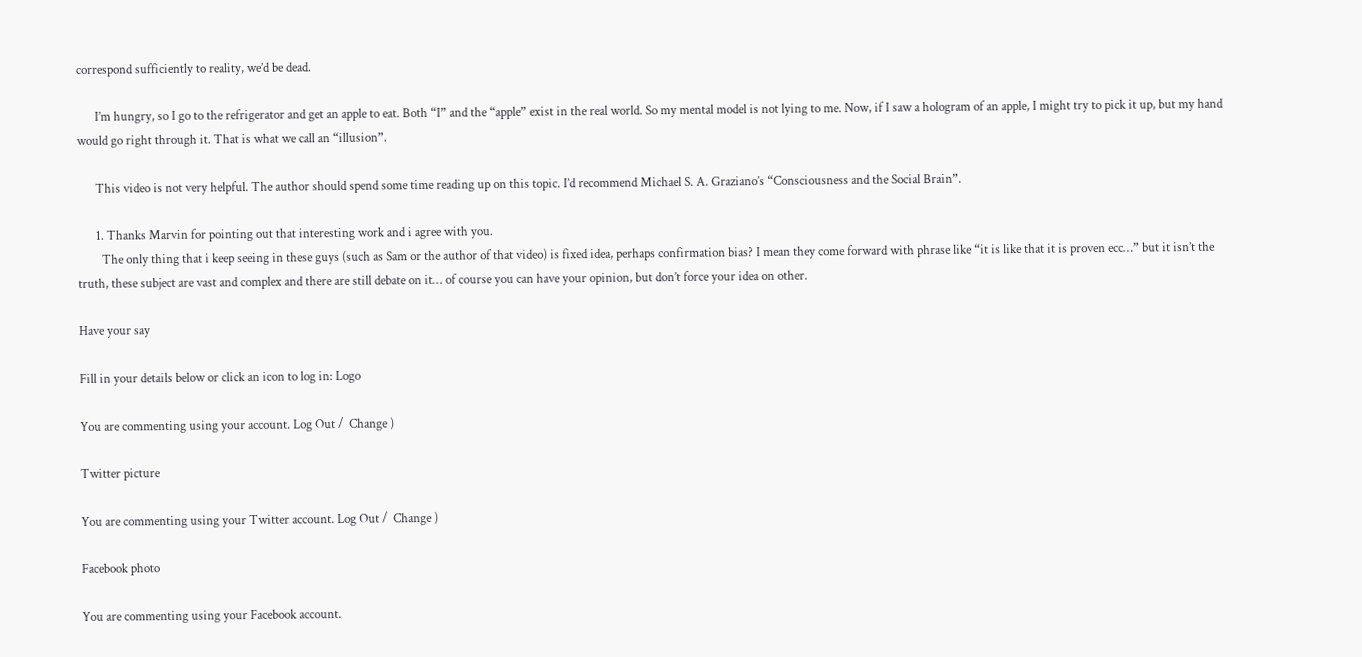correspond sufficiently to reality, we’d be dead.

      I’m hungry, so I go to the refrigerator and get an apple to eat. Both “I” and the “apple” exist in the real world. So my mental model is not lying to me. Now, if I saw a hologram of an apple, I might try to pick it up, but my hand would go right through it. That is what we call an “illusion”.

      This video is not very helpful. The author should spend some time reading up on this topic. I’d recommend Michael S. A. Graziano’s “Consciousness and the Social Brain”.

      1. Thanks Marvin for pointing out that interesting work and i agree with you.
        The only thing that i keep seeing in these guys (such as Sam or the author of that video) is fixed idea, perhaps confirmation bias? I mean they come forward with phrase like “it is like that it is proven ecc…” but it isn’t the truth, these subject are vast and complex and there are still debate on it… of course you can have your opinion, but don’t force your idea on other.

Have your say

Fill in your details below or click an icon to log in: Logo

You are commenting using your account. Log Out /  Change )

Twitter picture

You are commenting using your Twitter account. Log Out /  Change )

Facebook photo

You are commenting using your Facebook account.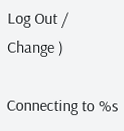Log Out /  Change )

Connecting to %s